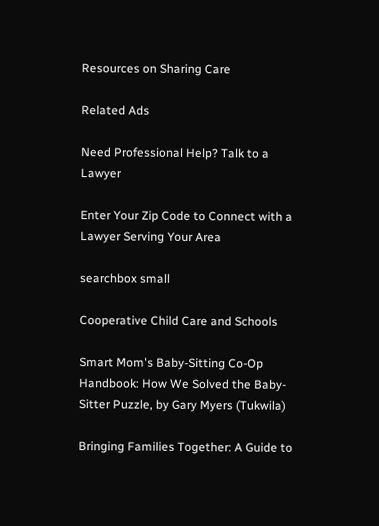Resources on Sharing Care

Related Ads

Need Professional Help? Talk to a Lawyer

Enter Your Zip Code to Connect with a Lawyer Serving Your Area

searchbox small

Cooperative Child Care and Schools

Smart Mom's Baby-Sitting Co-Op Handbook: How We Solved the Baby-Sitter Puzzle, by Gary Myers (Tukwila)

Bringing Families Together: A Guide to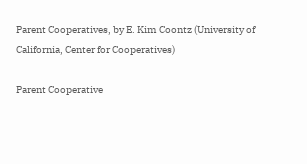Parent Cooperatives, by E. Kim Coontz (University of California, Center for Cooperatives)

Parent Cooperative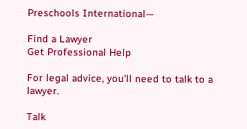Preschools International—

Find a Lawyer
Get Professional Help

For legal advice, you'll need to talk to a lawyer.

Talk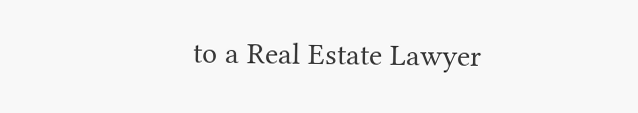to a Real Estate Lawyer